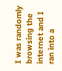I was randomly browsing the internet and I ran into a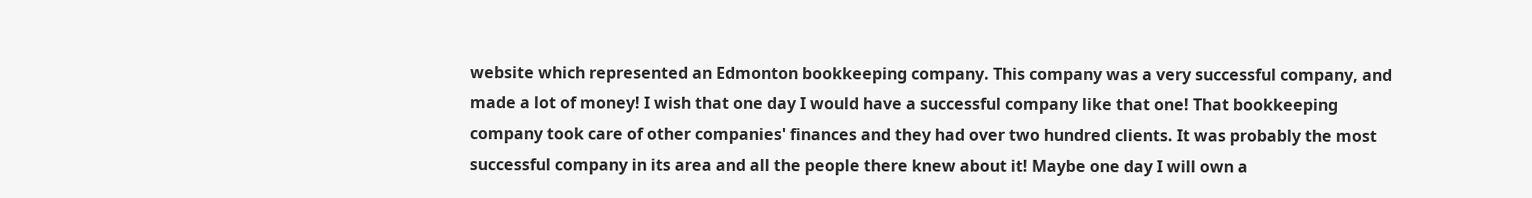website which represented an Edmonton bookkeeping company. This company was a very successful company, and made a lot of money! I wish that one day I would have a successful company like that one! That bookkeeping company took care of other companies' finances and they had over two hundred clients. It was probably the most successful company in its area and all the people there knew about it! Maybe one day I will own a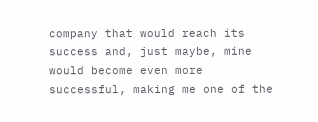company that would reach its success and, just maybe, mine would become even more successful, making me one of the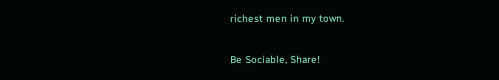richest men in my town.

Be Sociable, Share!